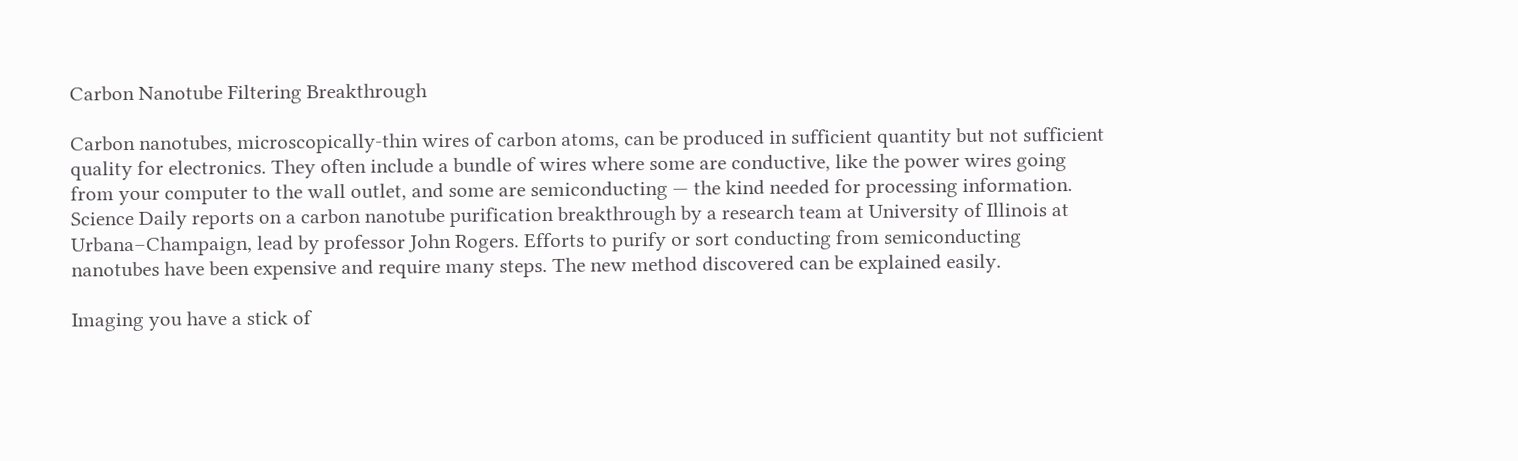Carbon Nanotube Filtering Breakthrough

Carbon nanotubes, microscopically-thin wires of carbon atoms, can be produced in sufficient quantity but not sufficient quality for electronics. They often include a bundle of wires where some are conductive, like the power wires going from your computer to the wall outlet, and some are semiconducting — the kind needed for processing information. Science Daily reports on a carbon nanotube purification breakthrough by a research team at University of Illinois at Urbana–Champaign, lead by professor John Rogers. Efforts to purify or sort conducting from semiconducting nanotubes have been expensive and require many steps. The new method discovered can be explained easily.

Imaging you have a stick of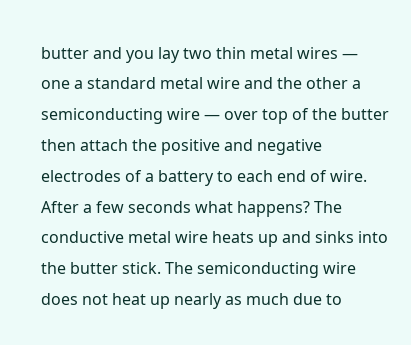butter and you lay two thin metal wires — one a standard metal wire and the other a semiconducting wire — over top of the butter then attach the positive and negative electrodes of a battery to each end of wire. After a few seconds what happens? The conductive metal wire heats up and sinks into the butter stick. The semiconducting wire does not heat up nearly as much due to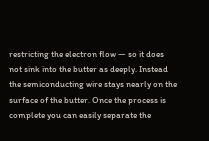restricting the electron flow — so it does not sink into the butter as deeply. Instead the semiconducting wire stays nearly on the surface of the butter. Once the process is complete you can easily separate the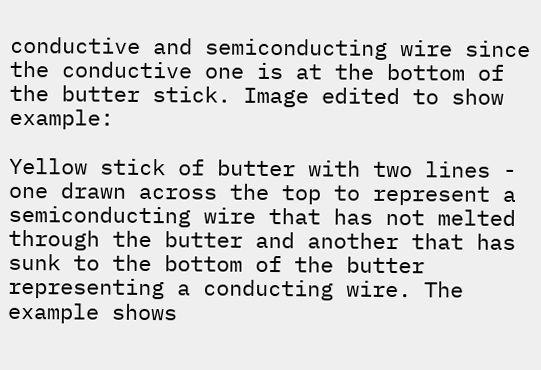conductive and semiconducting wire since the conductive one is at the bottom of the butter stick. Image edited to show example:

Yellow stick of butter with two lines - one drawn across the top to represent a semiconducting wire that has not melted through the butter and another that has sunk to the bottom of the butter representing a conducting wire. The example shows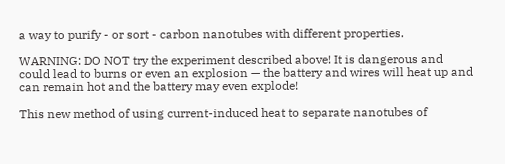a way to purify - or sort - carbon nanotubes with different properties.

WARNING: DO NOT try the experiment described above! It is dangerous and could lead to burns or even an explosion — the battery and wires will heat up and can remain hot and the battery may even explode!

This new method of using current-induced heat to separate nanotubes of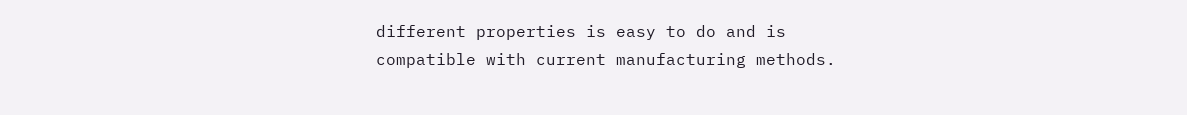different properties is easy to do and is compatible with current manufacturing methods.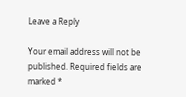Leave a Reply

Your email address will not be published. Required fields are marked *